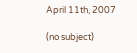April 11th, 2007

(no subject)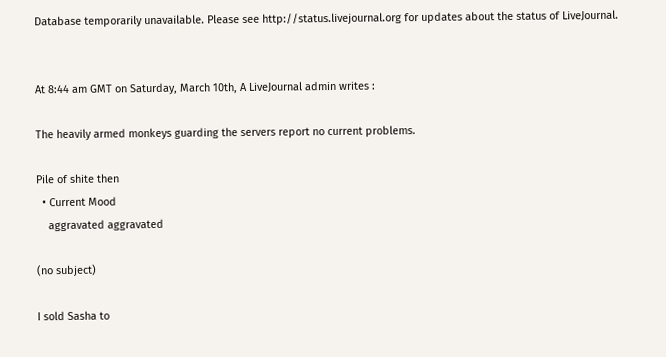Database temporarily unavailable. Please see http://status.livejournal.org for updates about the status of LiveJournal.


At 8:44 am GMT on Saturday, March 10th, A LiveJournal admin writes :

The heavily armed monkeys guarding the servers report no current problems.

Pile of shite then
  • Current Mood
    aggravated aggravated

(no subject)

I sold Sasha to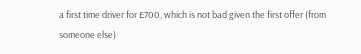a first time driver for £700, which is not bad given the first offer (from someone else)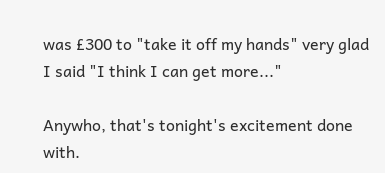was £300 to "take it off my hands" very glad I said "I think I can get more..."

Anywho, that's tonight's excitement done with.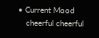• Current Mood
    cheerful cheerful